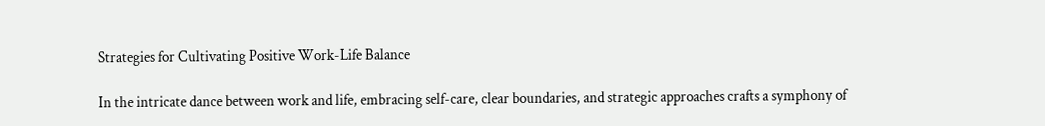Strategies for Cultivating Positive Work-Life Balance

In the intricate dance between work and life, embracing self-care, clear boundaries, and strategic approaches crafts a symphony of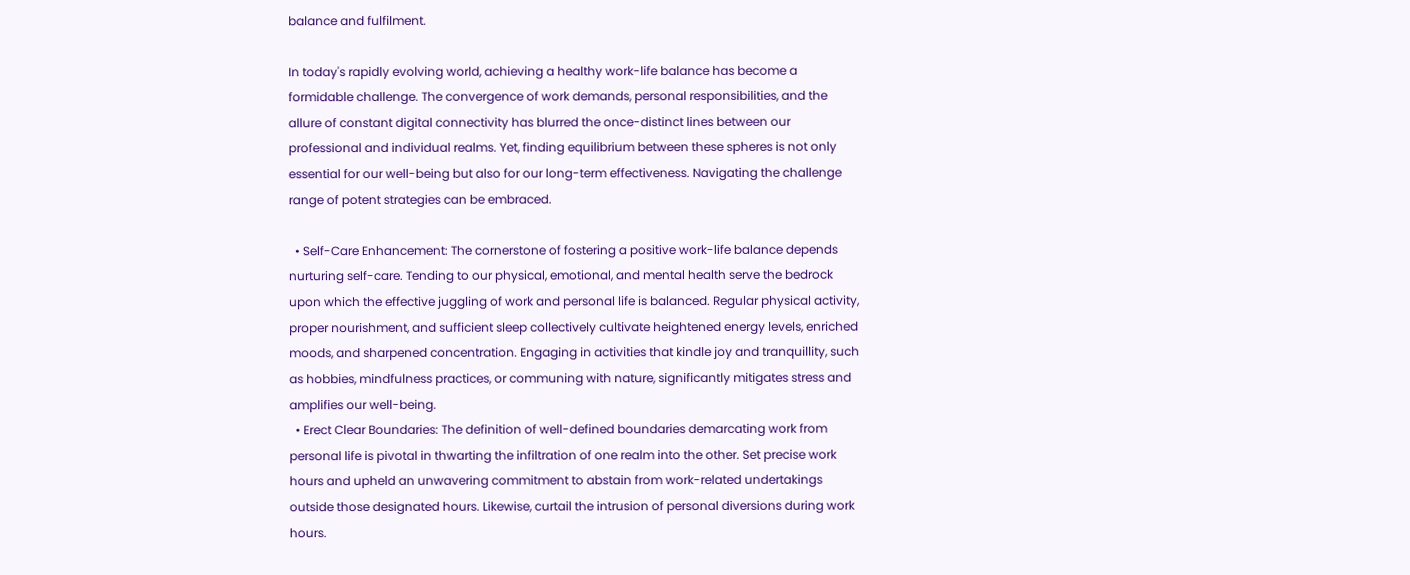balance and fulfilment.

In today's rapidly evolving world, achieving a healthy work-life balance has become a formidable challenge. The convergence of work demands, personal responsibilities, and the allure of constant digital connectivity has blurred the once-distinct lines between our professional and individual realms. Yet, finding equilibrium between these spheres is not only essential for our well-being but also for our long-term effectiveness. Navigating the challenge range of potent strategies can be embraced.

  • Self-Care Enhancement: The cornerstone of fostering a positive work-life balance depends nurturing self-care. Tending to our physical, emotional, and mental health serve the bedrock upon which the effective juggling of work and personal life is balanced. Regular physical activity, proper nourishment, and sufficient sleep collectively cultivate heightened energy levels, enriched moods, and sharpened concentration. Engaging in activities that kindle joy and tranquillity, such as hobbies, mindfulness practices, or communing with nature, significantly mitigates stress and amplifies our well-being.
  • Erect Clear Boundaries: The definition of well-defined boundaries demarcating work from personal life is pivotal in thwarting the infiltration of one realm into the other. Set precise work hours and upheld an unwavering commitment to abstain from work-related undertakings outside those designated hours. Likewise, curtail the intrusion of personal diversions during work hours.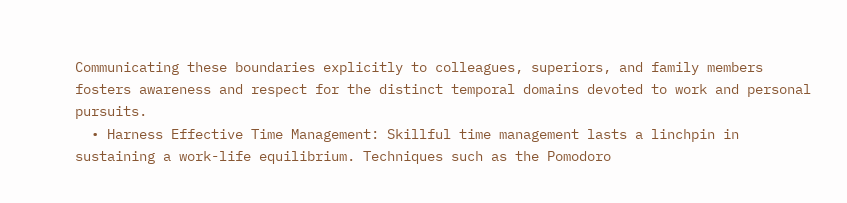Communicating these boundaries explicitly to colleagues, superiors, and family members fosters awareness and respect for the distinct temporal domains devoted to work and personal pursuits.
  • Harness Effective Time Management: Skillful time management lasts a linchpin in sustaining a work-life equilibrium. Techniques such as the Pomodoro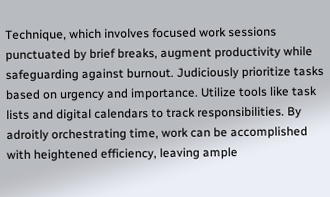Technique, which involves focused work sessions punctuated by brief breaks, augment productivity while safeguarding against burnout. Judiciously prioritize tasks based on urgency and importance. Utilize tools like task lists and digital calendars to track responsibilities. By adroitly orchestrating time, work can be accomplished with heightened efficiency, leaving ample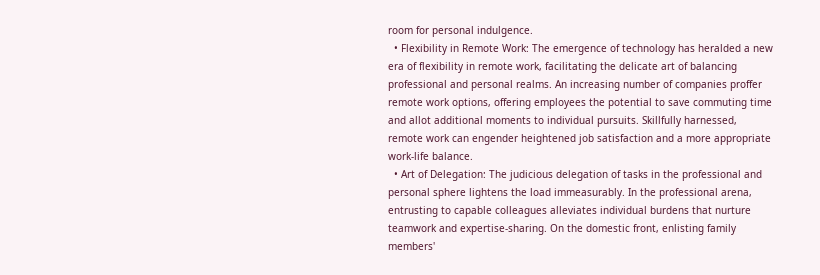room for personal indulgence.
  • Flexibility in Remote Work: The emergence of technology has heralded a new era of flexibility in remote work, facilitating the delicate art of balancing professional and personal realms. An increasing number of companies proffer remote work options, offering employees the potential to save commuting time and allot additional moments to individual pursuits. Skillfully harnessed, remote work can engender heightened job satisfaction and a more appropriate work-life balance.
  • Art of Delegation: The judicious delegation of tasks in the professional and personal sphere lightens the load immeasurably. In the professional arena, entrusting to capable colleagues alleviates individual burdens that nurture teamwork and expertise-sharing. On the domestic front, enlisting family members'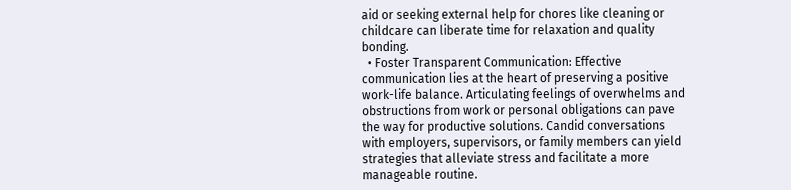aid or seeking external help for chores like cleaning or childcare can liberate time for relaxation and quality bonding.
  • Foster Transparent Communication: Effective communication lies at the heart of preserving a positive work-life balance. Articulating feelings of overwhelms and obstructions from work or personal obligations can pave the way for productive solutions. Candid conversations with employers, supervisors, or family members can yield strategies that alleviate stress and facilitate a more manageable routine.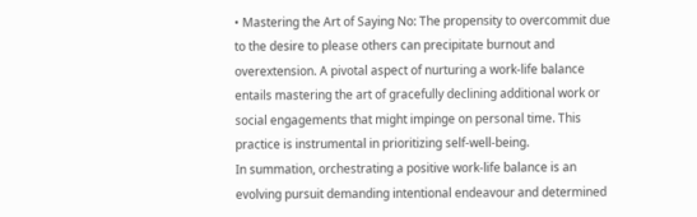• Mastering the Art of Saying No: The propensity to overcommit due to the desire to please others can precipitate burnout and overextension. A pivotal aspect of nurturing a work-life balance entails mastering the art of gracefully declining additional work or social engagements that might impinge on personal time. This practice is instrumental in prioritizing self-well-being.
In summation, orchestrating a positive work-life balance is an evolving pursuit demanding intentional endeavour and determined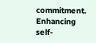commitment. Enhancing self-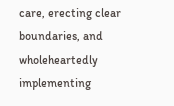care, erecting clear boundaries, and wholeheartedly implementing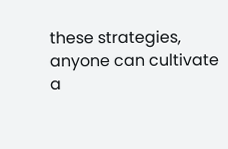these strategies, anyone can cultivate a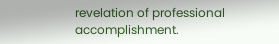revelation of professional accomplishment.